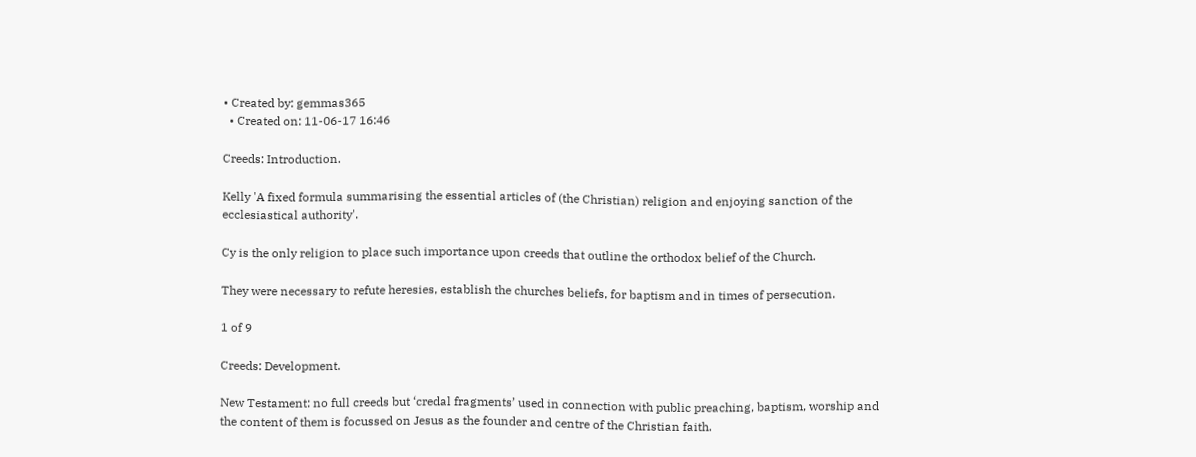• Created by: gemmas365
  • Created on: 11-06-17 16:46

Creeds: Introduction.

Kelly 'A fixed formula summarising the essential articles of (the Christian) religion and enjoying sanction of the ecclesiastical authority'.

Cy is the only religion to place such importance upon creeds that outline the orthodox belief of the Church.

They were necessary to refute heresies, establish the churches beliefs, for baptism and in times of persecution.

1 of 9

Creeds: Development.

New Testament: no full creeds but ‘credal fragments’ used in connection with public preaching, baptism, worship and the content of them is focussed on Jesus as the founder and centre of the Christian faith.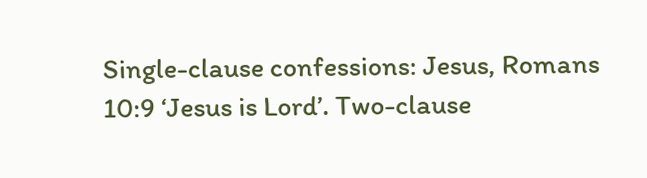Single-clause confessions: Jesus, Romans 10:9 ‘Jesus is Lord’. Two-clause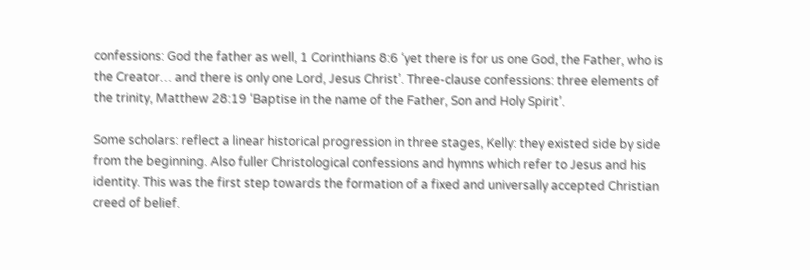confessions: God the father as well, 1 Corinthians 8:6 ‘yet there is for us one God, the Father, who is the Creator… and there is only one Lord, Jesus Christ’. Three-clause confessions: three elements of the trinity, Matthew 28:19 ‘Baptise in the name of the Father, Son and Holy Spirit’.

Some scholars: reflect a linear historical progression in three stages, Kelly: they existed side by side from the beginning. Also fuller Christological confessions and hymns which refer to Jesus and his identity. This was the first step towards the formation of a fixed and universally accepted Christian creed of belief.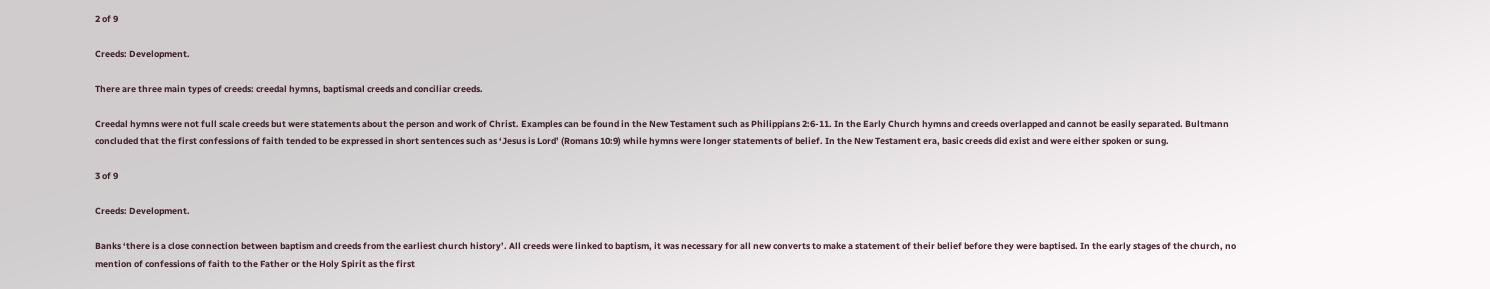2 of 9

Creeds: Development.

There are three main types of creeds: creedal hymns, baptismal creeds and conciliar creeds.

Creedal hymns were not full scale creeds but were statements about the person and work of Christ. Examples can be found in the New Testament such as Philippians 2:6-11. In the Early Church hymns and creeds overlapped and cannot be easily separated. Bultmann concluded that the first confessions of faith tended to be expressed in short sentences such as ‘Jesus is Lord’ (Romans 10:9) while hymns were longer statements of belief. In the New Testament era, basic creeds did exist and were either spoken or sung.

3 of 9

Creeds: Development.

Banks ‘there is a close connection between baptism and creeds from the earliest church history’. All creeds were linked to baptism, it was necessary for all new converts to make a statement of their belief before they were baptised. In the early stages of the church, no mention of confessions of faith to the Father or the Holy Spirit as the first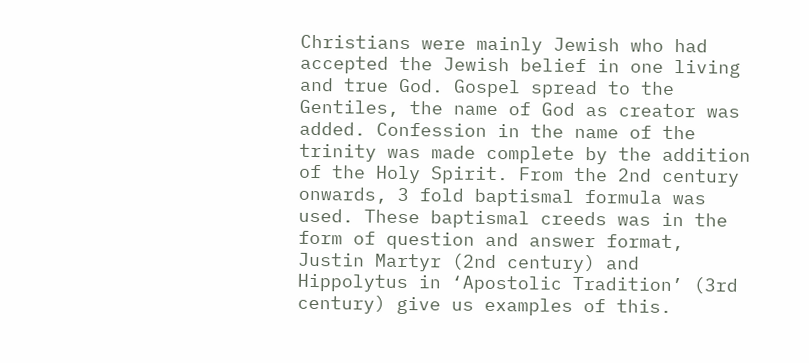Christians were mainly Jewish who had accepted the Jewish belief in one living and true God. Gospel spread to the Gentiles, the name of God as creator was added. Confession in the name of the trinity was made complete by the addition of the Holy Spirit. From the 2nd century onwards, 3 fold baptismal formula was used. These baptismal creeds was in the form of question and answer format, Justin Martyr (2nd century) and Hippolytus in ‘Apostolic Tradition’ (3rd century) give us examples of this.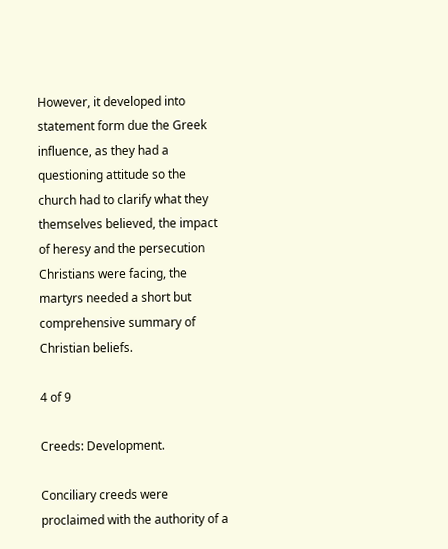However, it developed into statement form due the Greek influence, as they had a questioning attitude so the church had to clarify what they themselves believed, the impact of heresy and the persecution Christians were facing, the martyrs needed a short but comprehensive summary of Christian beliefs.

4 of 9

Creeds: Development.

Conciliary creeds were proclaimed with the authority of a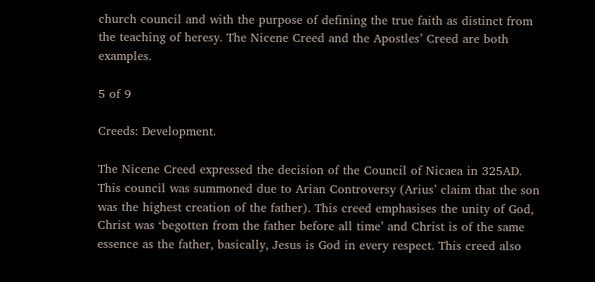church council and with the purpose of defining the true faith as distinct from the teaching of heresy. The Nicene Creed and the Apostles’ Creed are both examples.

5 of 9

Creeds: Development.

The Nicene Creed expressed the decision of the Council of Nicaea in 325AD. This council was summoned due to Arian Controversy (Arius’ claim that the son was the highest creation of the father). This creed emphasises the unity of God, Christ was ‘begotten from the father before all time’ and Christ is of the same essence as the father, basically, Jesus is God in every respect. This creed also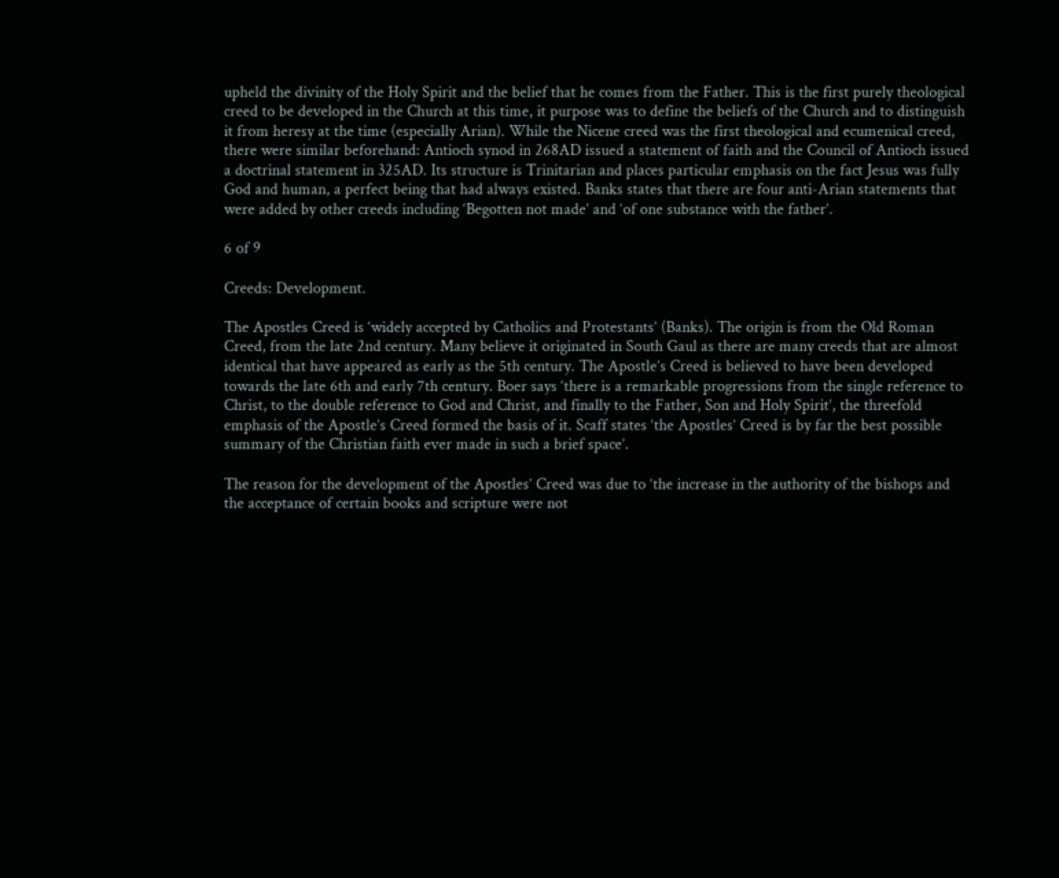upheld the divinity of the Holy Spirit and the belief that he comes from the Father. This is the first purely theological creed to be developed in the Church at this time, it purpose was to define the beliefs of the Church and to distinguish it from heresy at the time (especially Arian). While the Nicene creed was the first theological and ecumenical creed, there were similar beforehand: Antioch synod in 268AD issued a statement of faith and the Council of Antioch issued a doctrinal statement in 325AD. Its structure is Trinitarian and places particular emphasis on the fact Jesus was fully God and human, a perfect being that had always existed. Banks states that there are four anti-Arian statements that were added by other creeds including ‘Begotten not made’ and ‘of one substance with the father’.

6 of 9

Creeds: Development.

The Apostles Creed is ‘widely accepted by Catholics and Protestants’ (Banks). The origin is from the Old Roman Creed, from the late 2nd century. Many believe it originated in South Gaul as there are many creeds that are almost identical that have appeared as early as the 5th century. The Apostle’s Creed is believed to have been developed towards the late 6th and early 7th century. Boer says ‘there is a remarkable progressions from the single reference to Christ, to the double reference to God and Christ, and finally to the Father, Son and Holy Spirit’, the threefold emphasis of the Apostle’s Creed formed the basis of it. Scaff states ‘the Apostles’ Creed is by far the best possible summary of the Christian faith ever made in such a brief space’.

The reason for the development of the Apostles’ Creed was due to ‘the increase in the authority of the bishops and the acceptance of certain books and scripture were not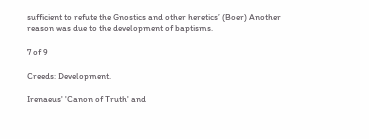sufficient to refute the Gnostics and other heretics’ (Boer) Another reason was due to the development of baptisms.

7 of 9

Creeds: Development.

Irenaeus' 'Canon of Truth' and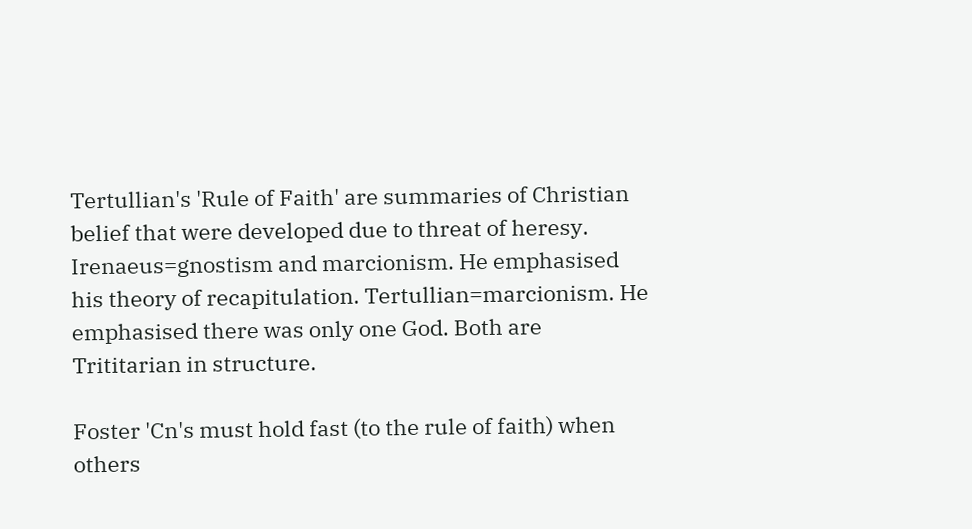Tertullian's 'Rule of Faith' are summaries of Christian belief that were developed due to threat of heresy. Irenaeus=gnostism and marcionism. He emphasised his theory of recapitulation. Tertullian=marcionism. He emphasised there was only one God. Both are Trititarian in structure.

Foster 'Cn's must hold fast (to the rule of faith) when others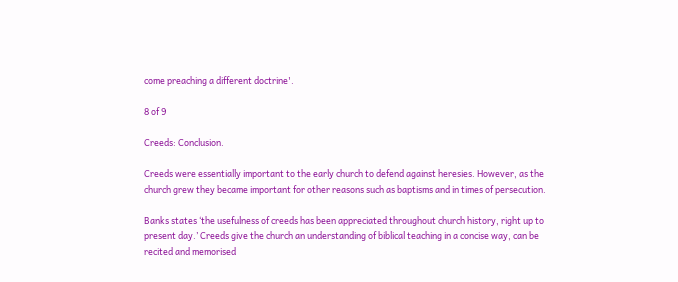come preaching a different doctrine'.

8 of 9

Creeds: Conclusion.

Creeds were essentially important to the early church to defend against heresies. However, as the church grew they became important for other reasons such as baptisms and in times of persecution.

Banks states ‘the usefulness of creeds has been appreciated throughout church history, right up to present day.’ Creeds give the church an understanding of biblical teaching in a concise way, can be recited and memorised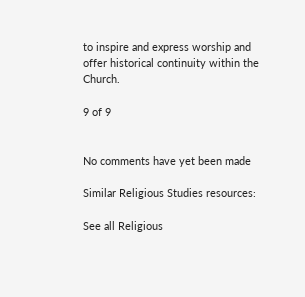to inspire and express worship and offer historical continuity within the Church.

9 of 9


No comments have yet been made

Similar Religious Studies resources:

See all Religious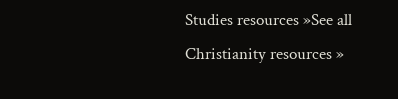Studies resources »See all Christianity resources »